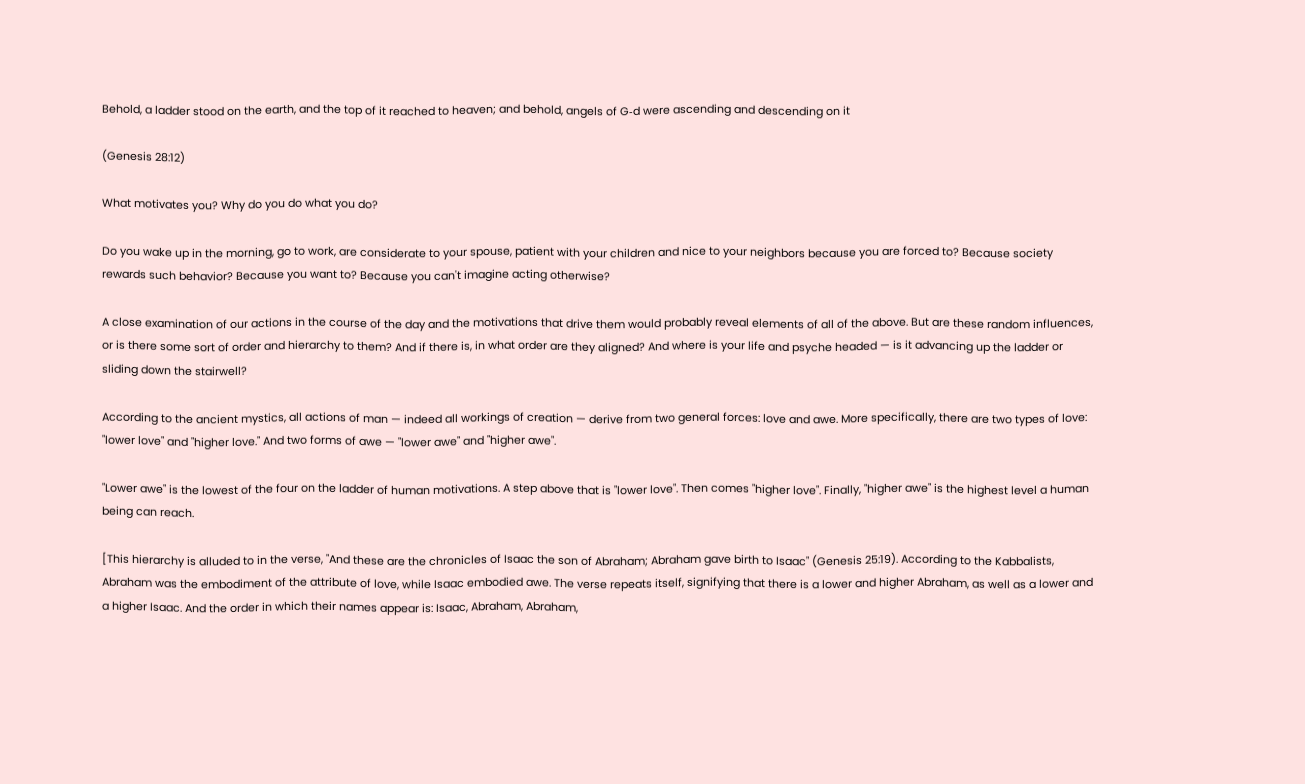Behold, a ladder stood on the earth, and the top of it reached to heaven; and behold, angels of G‑d were ascending and descending on it

(Genesis 28:12)

What motivates you? Why do you do what you do?

Do you wake up in the morning, go to work, are considerate to your spouse, patient with your children and nice to your neighbors because you are forced to? Because society rewards such behavior? Because you want to? Because you can't imagine acting otherwise?

A close examination of our actions in the course of the day and the motivations that drive them would probably reveal elements of all of the above. But are these random influences, or is there some sort of order and hierarchy to them? And if there is, in what order are they aligned? And where is your life and psyche headed — is it advancing up the ladder or sliding down the stairwell?

According to the ancient mystics, all actions of man — indeed all workings of creation — derive from two general forces: love and awe. More specifically, there are two types of love: "lower love" and "higher love." And two forms of awe — "lower awe" and "higher awe".

"Lower awe" is the lowest of the four on the ladder of human motivations. A step above that is "lower love". Then comes "higher love". Finally, "higher awe" is the highest level a human being can reach.

[This hierarchy is alluded to in the verse, "And these are the chronicles of Isaac the son of Abraham; Abraham gave birth to Isaac" (Genesis 25:19). According to the Kabbalists, Abraham was the embodiment of the attribute of love, while Isaac embodied awe. The verse repeats itself, signifying that there is a lower and higher Abraham, as well as a lower and a higher Isaac. And the order in which their names appear is: Isaac, Abraham, Abraham,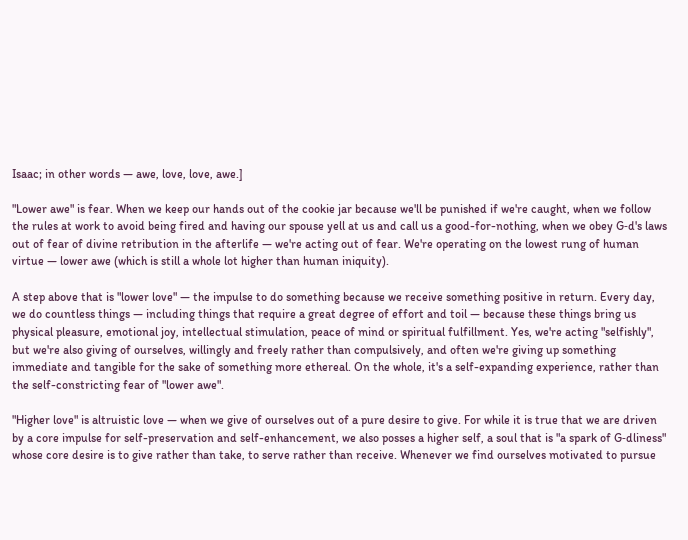Isaac; in other words — awe, love, love, awe.]

"Lower awe" is fear. When we keep our hands out of the cookie jar because we'll be punished if we're caught, when we follow the rules at work to avoid being fired and having our spouse yell at us and call us a good-for-nothing, when we obey G‑d's laws out of fear of divine retribution in the afterlife — we're acting out of fear. We're operating on the lowest rung of human virtue — lower awe (which is still a whole lot higher than human iniquity).

A step above that is "lower love" — the impulse to do something because we receive something positive in return. Every day, we do countless things — including things that require a great degree of effort and toil — because these things bring us physical pleasure, emotional joy, intellectual stimulation, peace of mind or spiritual fulfillment. Yes, we're acting "selfishly", but we're also giving of ourselves, willingly and freely rather than compulsively, and often we're giving up something immediate and tangible for the sake of something more ethereal. On the whole, it's a self-expanding experience, rather than the self-constricting fear of "lower awe".

"Higher love" is altruistic love — when we give of ourselves out of a pure desire to give. For while it is true that we are driven by a core impulse for self-preservation and self-enhancement, we also posses a higher self, a soul that is "a spark of G‑dliness" whose core desire is to give rather than take, to serve rather than receive. Whenever we find ourselves motivated to pursue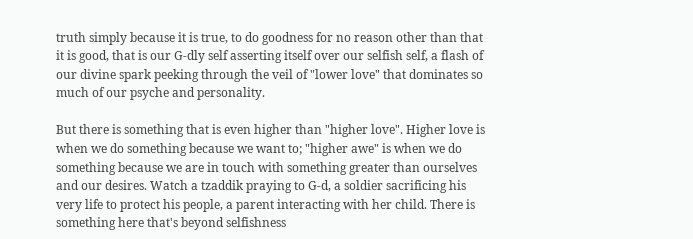truth simply because it is true, to do goodness for no reason other than that it is good, that is our G‑dly self asserting itself over our selfish self, a flash of our divine spark peeking through the veil of "lower love" that dominates so much of our psyche and personality.

But there is something that is even higher than "higher love". Higher love is when we do something because we want to; "higher awe" is when we do something because we are in touch with something greater than ourselves and our desires. Watch a tzaddik praying to G‑d, a soldier sacrificing his very life to protect his people, a parent interacting with her child. There is something here that's beyond selfishness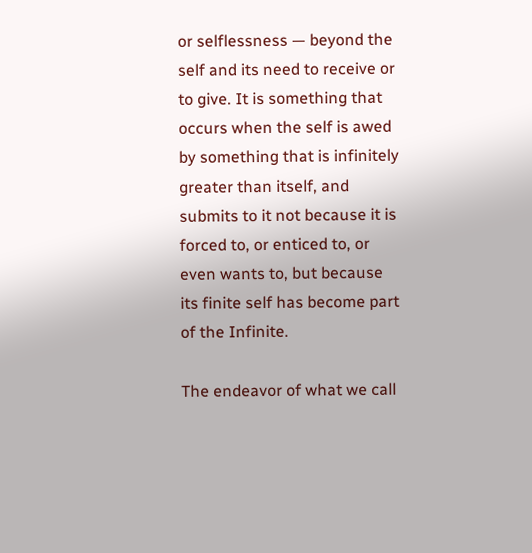or selflessness — beyond the self and its need to receive or to give. It is something that occurs when the self is awed by something that is infinitely greater than itself, and submits to it not because it is forced to, or enticed to, or even wants to, but because its finite self has become part of the Infinite.

The endeavor of what we call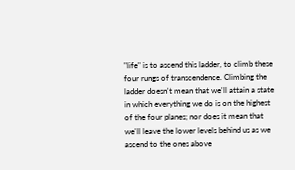"life" is to ascend this ladder, to climb these four rungs of transcendence. Climbing the ladder doesn't mean that we'll attain a state in which everything we do is on the highest of the four planes; nor does it mean that we'll leave the lower levels behind us as we ascend to the ones above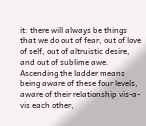it: there will always be things that we do out of fear, out of love of self, out of altruistic desire, and out of sublime awe. Ascending the ladder means being aware of these four levels, aware of their relationship vis-a-vis each other,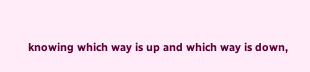knowing which way is up and which way is down,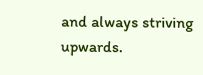and always striving upwards.